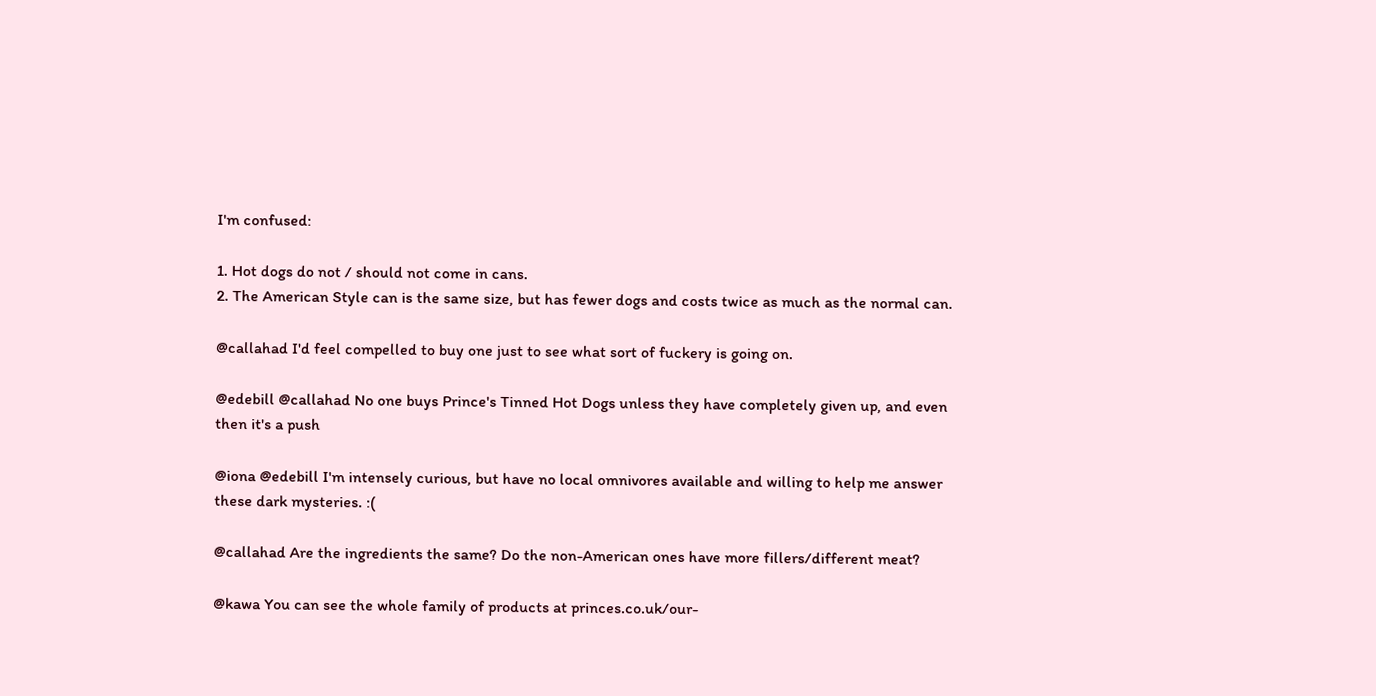I'm confused:

1. Hot dogs do not / should not come in cans.
2. The American Style can is the same size, but has fewer dogs and costs twice as much as the normal can.

@callahad I'd feel compelled to buy one just to see what sort of fuckery is going on.

@edebill @callahad No one buys Prince's Tinned Hot Dogs unless they have completely given up, and even then it's a push

@iona @edebill I'm intensely curious, but have no local omnivores available and willing to help me answer these dark mysteries. :(

@callahad Are the ingredients the same? Do the non-American ones have more fillers/different meat?

@kawa You can see the whole family of products at princes.co.uk/our-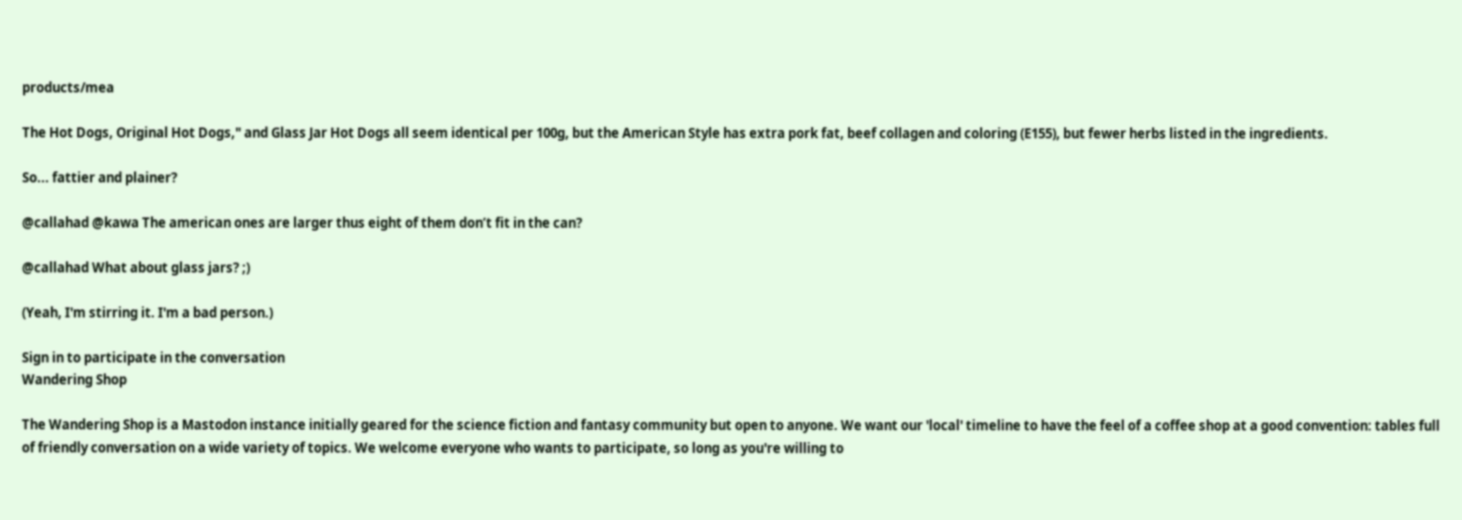products/mea

The Hot Dogs, Original Hot Dogs," and Glass Jar Hot Dogs all seem identical per 100g, but the American Style has extra pork fat, beef collagen and coloring (E155), but fewer herbs listed in the ingredients.

So... fattier and plainer?

@callahad @kawa The american ones are larger thus eight of them don’t fit in the can?

@callahad What about glass jars? ;)

(Yeah, I'm stirring it. I'm a bad person.)

Sign in to participate in the conversation
Wandering Shop

The Wandering Shop is a Mastodon instance initially geared for the science fiction and fantasy community but open to anyone. We want our 'local' timeline to have the feel of a coffee shop at a good convention: tables full of friendly conversation on a wide variety of topics. We welcome everyone who wants to participate, so long as you're willing to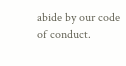abide by our code of conduct.